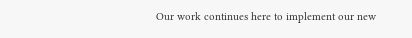Our work continues here to implement our new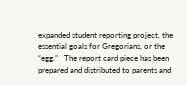expanded student reporting project, the essential goals for Gregorians, or the “egg.”   The report card piece has been prepared and distributed to parents and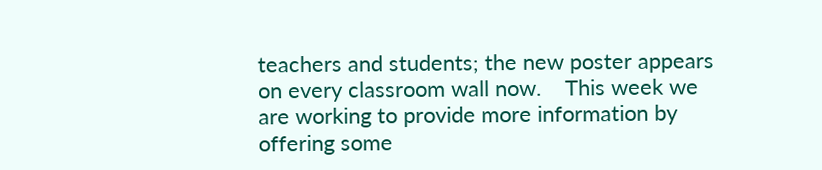teachers and students; the new poster appears on every classroom wall now.    This week we are working to provide more information by offering some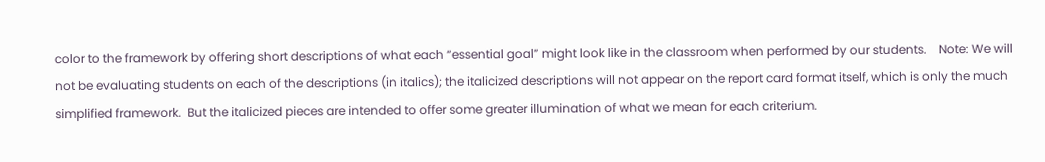color to the framework by offering short descriptions of what each “essential goal” might look like in the classroom when performed by our students.    Note: We will not be evaluating students on each of the descriptions (in italics); the italicized descriptions will not appear on the report card format itself, which is only the much simplified framework.  But the italicized pieces are intended to offer some greater illumination of what we mean for each criterium.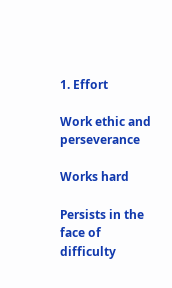1. Effort

Work ethic and perseverance

Works hard

Persists in the face of difficulty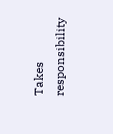Takes responsibility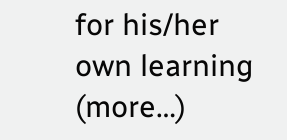for his/her own learning (more…)